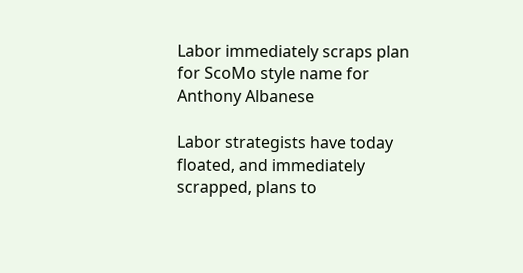Labor immediately scraps plan for ScoMo style name for Anthony Albanese

Labor strategists have today floated, and immediately scrapped, plans to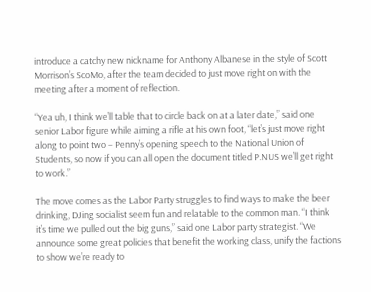introduce a catchy new nickname for Anthony Albanese in the style of Scott Morrison’s ScoMo, after the team decided to just move right on with the meeting after a moment of reflection.

“Yea uh, I think we’ll table that to circle back on at a later date,” said one senior Labor figure while aiming a rifle at his own foot, “let’s just move right along to point two – Penny’s opening speech to the National Union of Students, so now if you can all open the document titled P.NUS we’ll get right to work.”

The move comes as the Labor Party struggles to find ways to make the beer drinking, DJing socialist seem fun and relatable to the common man. “I think it’s time we pulled out the big guns,” said one Labor party strategist. “We announce some great policies that benefit the working class, unify the factions to show we’re ready to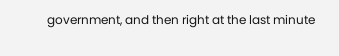government, and then right at the last minute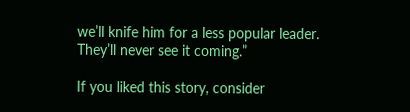we’ll knife him for a less popular leader. They’ll never see it coming.”

If you liked this story, consider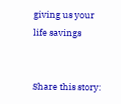giving us your life savings


Share this story: